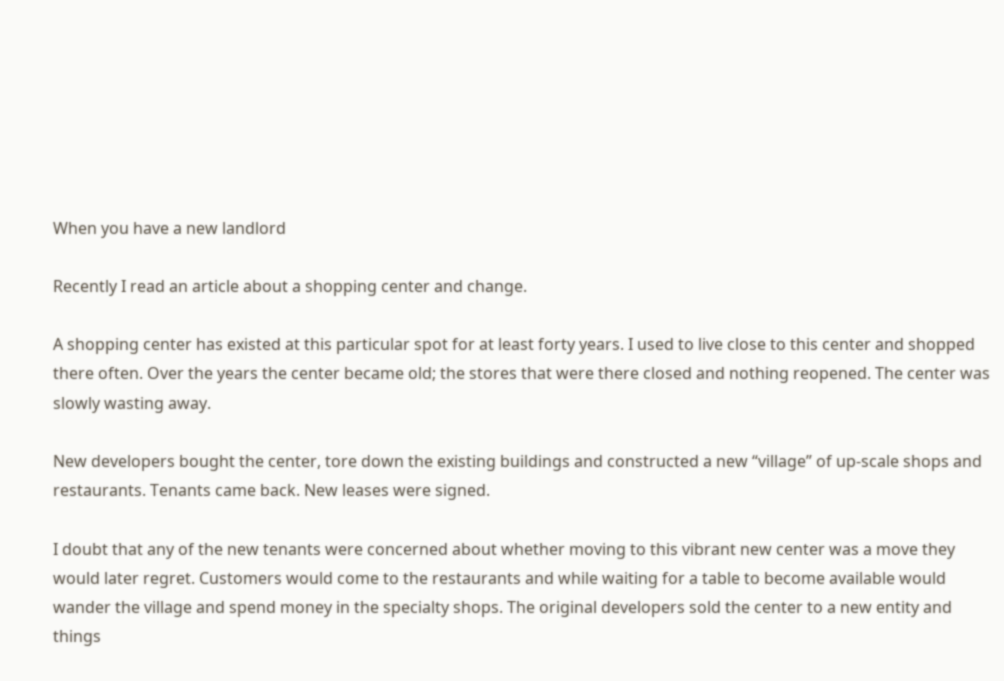When you have a new landlord

Recently I read an article about a shopping center and change.

A shopping center has existed at this particular spot for at least forty years. I used to live close to this center and shopped there often. Over the years the center became old; the stores that were there closed and nothing reopened. The center was slowly wasting away.

New developers bought the center, tore down the existing buildings and constructed a new “village” of up-scale shops and restaurants. Tenants came back. New leases were signed.

I doubt that any of the new tenants were concerned about whether moving to this vibrant new center was a move they would later regret. Customers would come to the restaurants and while waiting for a table to become available would wander the village and spend money in the specialty shops. The original developers sold the center to a new entity and things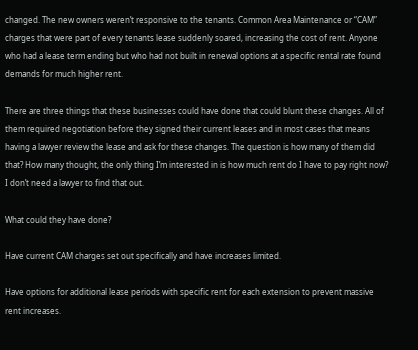changed. The new owners weren’t responsive to the tenants. Common Area Maintenance or “CAM” charges that were part of every tenants lease suddenly soared, increasing the cost of rent. Anyone who had a lease term ending but who had not built in renewal options at a specific rental rate found demands for much higher rent.

There are three things that these businesses could have done that could blunt these changes. All of them required negotiation before they signed their current leases and in most cases that means having a lawyer review the lease and ask for these changes. The question is how many of them did that? How many thought, the only thing I’m interested in is how much rent do I have to pay right now? I don’t need a lawyer to find that out.

What could they have done?

Have current CAM charges set out specifically and have increases limited.

Have options for additional lease periods with specific rent for each extension to prevent massive rent increases.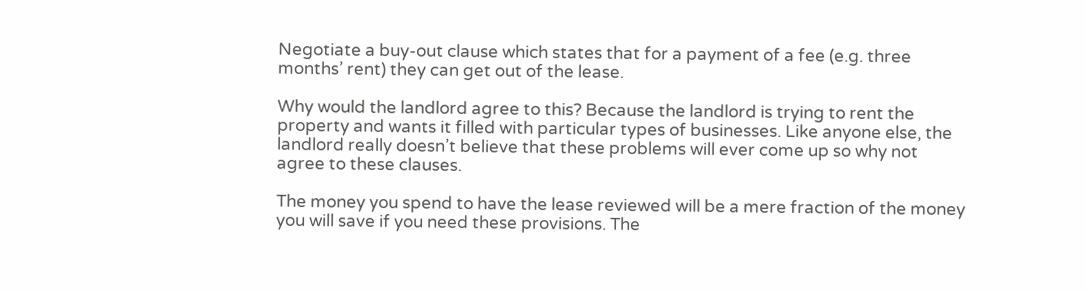Negotiate a buy-out clause which states that for a payment of a fee (e.g. three months’ rent) they can get out of the lease.

Why would the landlord agree to this? Because the landlord is trying to rent the property and wants it filled with particular types of businesses. Like anyone else, the landlord really doesn’t believe that these problems will ever come up so why not agree to these clauses.

The money you spend to have the lease reviewed will be a mere fraction of the money you will save if you need these provisions. The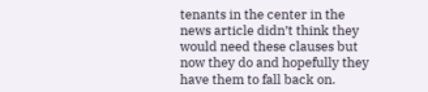tenants in the center in the news article didn’t think they would need these clauses but now they do and hopefully they have them to fall back on.